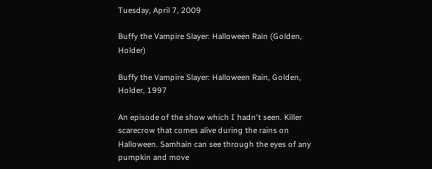Tuesday, April 7, 2009

Buffy the Vampire Slayer: Halloween Rain (Golden, Holder)

Buffy the Vampire Slayer: Halloween Rain, Golden, Holder, 1997

An episode of the show which I hadn't seen. Killer scarecrow that comes alive during the rains on Halloween. Samhain can see through the eyes of any pumpkin and move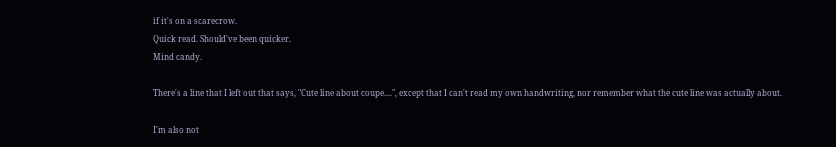if it's on a scarecrow.
Quick read. Should've been quicker.
Mind candy.

There's a line that I left out that says, "Cute line about coupe....", except that I can't read my own handwriting, nor remember what the cute line was actually about.

I'm also not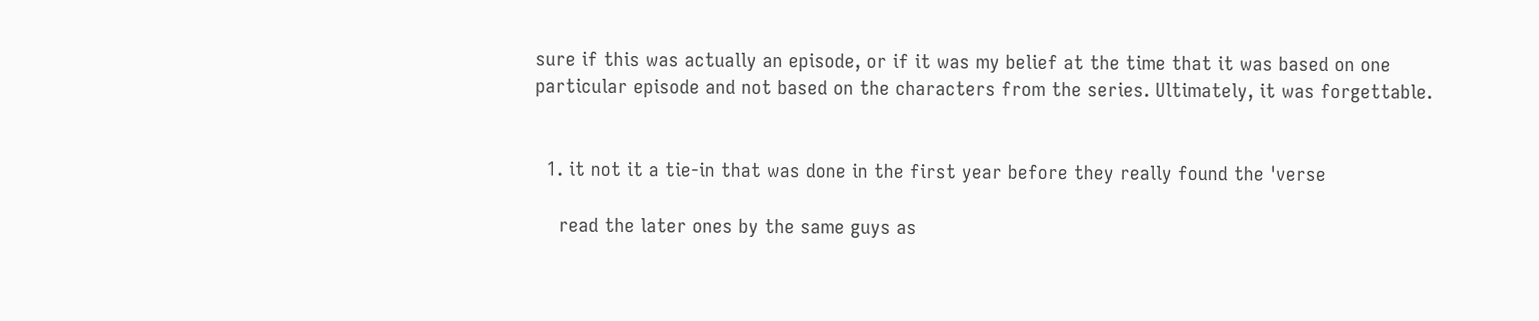sure if this was actually an episode, or if it was my belief at the time that it was based on one particular episode and not based on the characters from the series. Ultimately, it was forgettable.


  1. it not it a tie-in that was done in the first year before they really found the 'verse

    read the later ones by the same guys as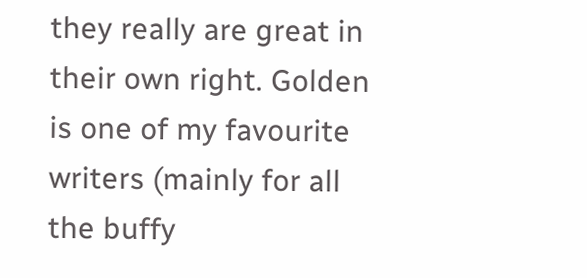they really are great in their own right. Golden is one of my favourite writers (mainly for all the buffy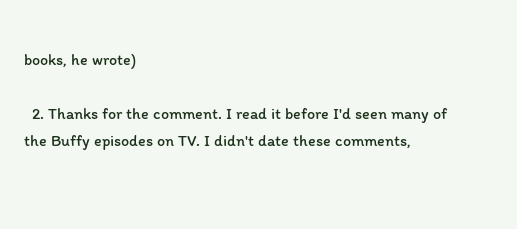books, he wrote)

  2. Thanks for the comment. I read it before I'd seen many of the Buffy episodes on TV. I didn't date these comments,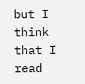but I think that I read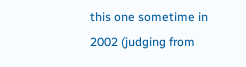this one sometime in 2002 (judging from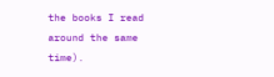the books I read around the same time).